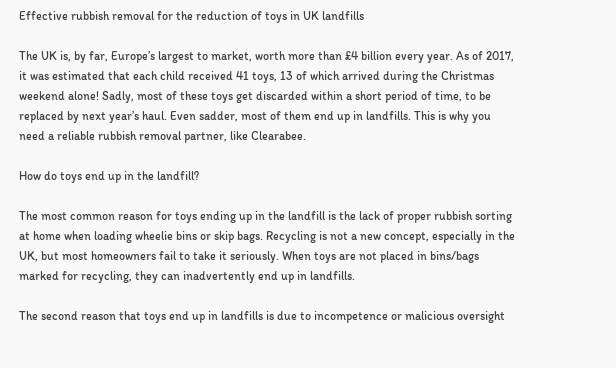Effective rubbish removal for the reduction of toys in UK landfills

The UK is, by far, Europe’s largest to market, worth more than £4 billion every year. As of 2017, it was estimated that each child received 41 toys, 13 of which arrived during the Christmas weekend alone! Sadly, most of these toys get discarded within a short period of time, to be replaced by next year’s haul. Even sadder, most of them end up in landfills. This is why you need a reliable rubbish removal partner, like Clearabee.

How do toys end up in the landfill?

The most common reason for toys ending up in the landfill is the lack of proper rubbish sorting at home when loading wheelie bins or skip bags. Recycling is not a new concept, especially in the UK, but most homeowners fail to take it seriously. When toys are not placed in bins/bags marked for recycling, they can inadvertently end up in landfills.

The second reason that toys end up in landfills is due to incompetence or malicious oversight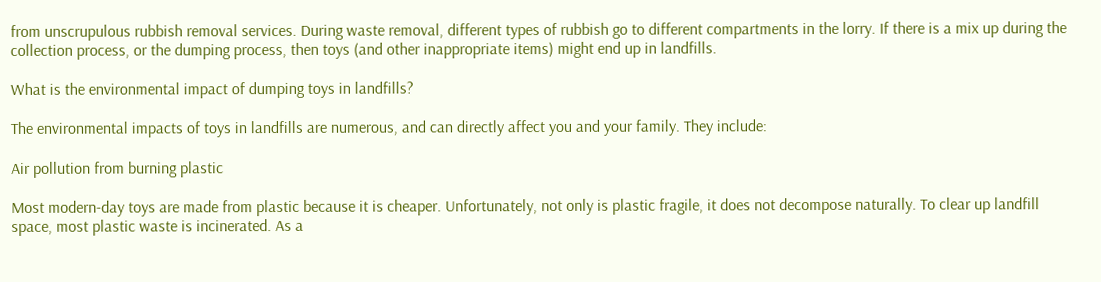from unscrupulous rubbish removal services. During waste removal, different types of rubbish go to different compartments in the lorry. If there is a mix up during the collection process, or the dumping process, then toys (and other inappropriate items) might end up in landfills.

What is the environmental impact of dumping toys in landfills?

The environmental impacts of toys in landfills are numerous, and can directly affect you and your family. They include:

Air pollution from burning plastic

Most modern-day toys are made from plastic because it is cheaper. Unfortunately, not only is plastic fragile, it does not decompose naturally. To clear up landfill space, most plastic waste is incinerated. As a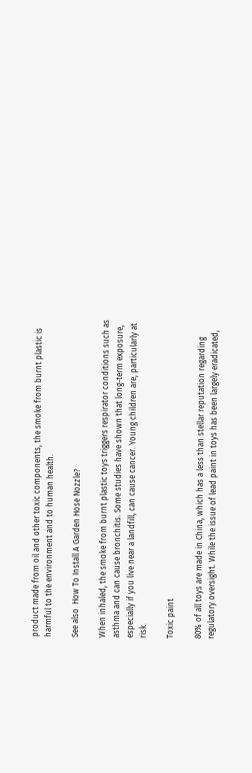product made from oil and other toxic components, the smoke from burnt plastic is harmful to the environment and to human health.

See also  How To Install A Garden Hose Nozzle?

When inhaled, the smoke from burnt plastic toys triggers respirator conditions such as asthma and can cause bronchitis. Some studies have shown that long-term exposure, especially if you live near a landfill, can cause cancer. Young children are, particularly at risk.

Toxic paint

80% of all toys are made in China, which has a less than stellar reputation regarding regulatory oversight. While the issue of lead paint in toys has been largely eradicated,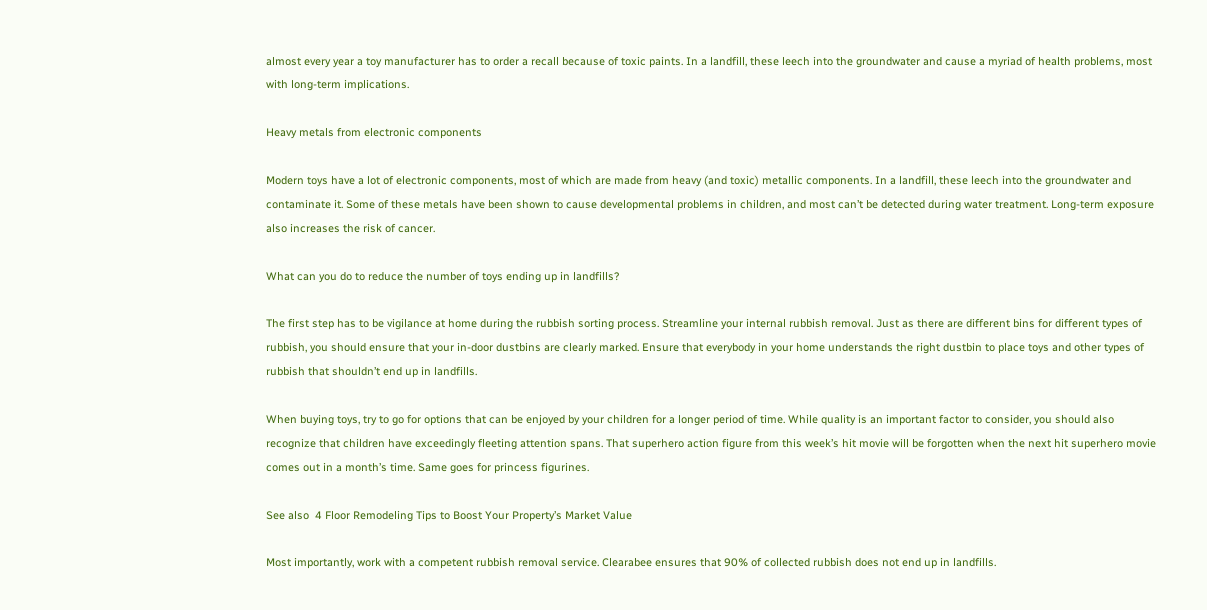almost every year a toy manufacturer has to order a recall because of toxic paints. In a landfill, these leech into the groundwater and cause a myriad of health problems, most with long-term implications.

Heavy metals from electronic components

Modern toys have a lot of electronic components, most of which are made from heavy (and toxic) metallic components. In a landfill, these leech into the groundwater and contaminate it. Some of these metals have been shown to cause developmental problems in children, and most can’t be detected during water treatment. Long-term exposure also increases the risk of cancer.

What can you do to reduce the number of toys ending up in landfills?

The first step has to be vigilance at home during the rubbish sorting process. Streamline your internal rubbish removal. Just as there are different bins for different types of rubbish, you should ensure that your in-door dustbins are clearly marked. Ensure that everybody in your home understands the right dustbin to place toys and other types of rubbish that shouldn’t end up in landfills.

When buying toys, try to go for options that can be enjoyed by your children for a longer period of time. While quality is an important factor to consider, you should also recognize that children have exceedingly fleeting attention spans. That superhero action figure from this week’s hit movie will be forgotten when the next hit superhero movie comes out in a month’s time. Same goes for princess figurines.

See also  4 Floor Remodeling Tips to Boost Your Property’s Market Value

Most importantly, work with a competent rubbish removal service. Clearabee ensures that 90% of collected rubbish does not end up in landfills.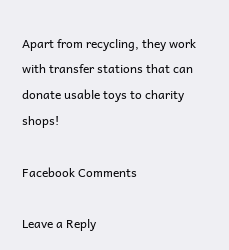Apart from recycling, they work with transfer stations that can donate usable toys to charity shops!

Facebook Comments

Leave a Reply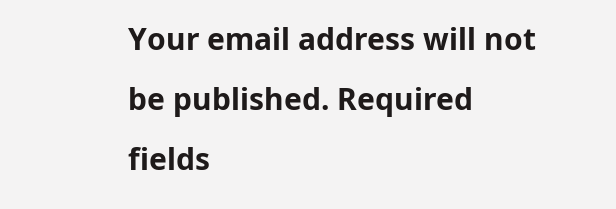Your email address will not be published. Required fields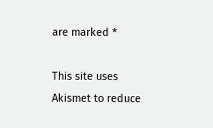are marked *

This site uses Akismet to reduce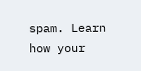spam. Learn how your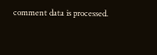comment data is processed.